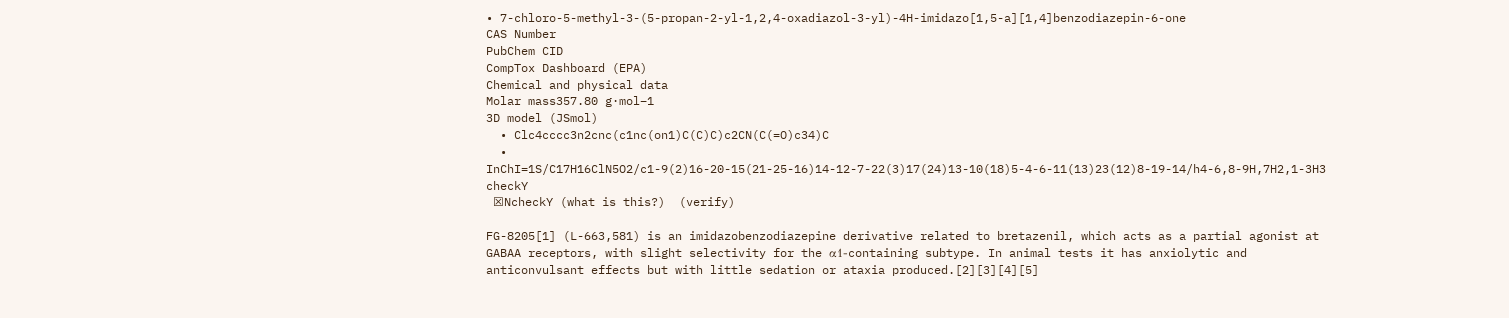• 7-chloro-5-methyl-3-(5-propan-2-yl-1,2,4-oxadiazol-3-yl)-4H-imidazo[1,5-a][1,4]benzodiazepin-6-one
CAS Number
PubChem CID
CompTox Dashboard (EPA)
Chemical and physical data
Molar mass357.80 g·mol−1
3D model (JSmol)
  • Clc4cccc3n2cnc(c1nc(on1)C(C)C)c2CN(C(=O)c34)C
  • InChI=1S/C17H16ClN5O2/c1-9(2)16-20-15(21-25-16)14-12-7-22(3)17(24)13-10(18)5-4-6-11(13)23(12)8-19-14/h4-6,8-9H,7H2,1-3H3 checkY
 ☒NcheckY (what is this?)  (verify)

FG-8205[1] (L-663,581) is an imidazobenzodiazepine derivative related to bretazenil, which acts as a partial agonist at GABAA receptors, with slight selectivity for the α1-containing subtype. In animal tests it has anxiolytic and anticonvulsant effects but with little sedation or ataxia produced.[2][3][4][5]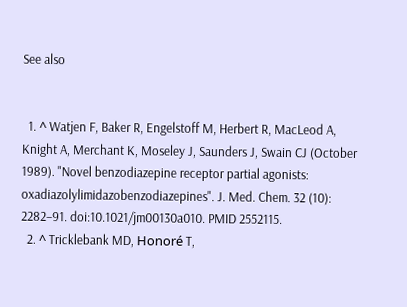See also


  1. ^ Watjen F, Baker R, Engelstoff M, Herbert R, MacLeod A, Knight A, Merchant K, Moseley J, Saunders J, Swain CJ (October 1989). "Novel benzodiazepine receptor partial agonists: oxadiazolylimidazobenzodiazepines". J. Med. Chem. 32 (10): 2282–91. doi:10.1021/jm00130a010. PMID 2552115.
  2. ^ Tricklebank MD, Honoré T,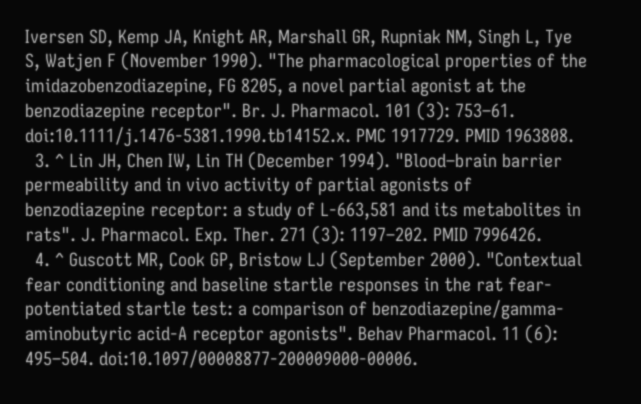Iversen SD, Kemp JA, Knight AR, Marshall GR, Rupniak NM, Singh L, Tye S, Watjen F (November 1990). "The pharmacological properties of the imidazobenzodiazepine, FG 8205, a novel partial agonist at the benzodiazepine receptor". Br. J. Pharmacol. 101 (3): 753–61. doi:10.1111/j.1476-5381.1990.tb14152.x. PMC 1917729. PMID 1963808.
  3. ^ Lin JH, Chen IW, Lin TH (December 1994). "Blood–brain barrier permeability and in vivo activity of partial agonists of benzodiazepine receptor: a study of L-663,581 and its metabolites in rats". J. Pharmacol. Exp. Ther. 271 (3): 1197–202. PMID 7996426.
  4. ^ Guscott MR, Cook GP, Bristow LJ (September 2000). "Contextual fear conditioning and baseline startle responses in the rat fear-potentiated startle test: a comparison of benzodiazepine/gamma-aminobutyric acid-A receptor agonists". Behav Pharmacol. 11 (6): 495–504. doi:10.1097/00008877-200009000-00006.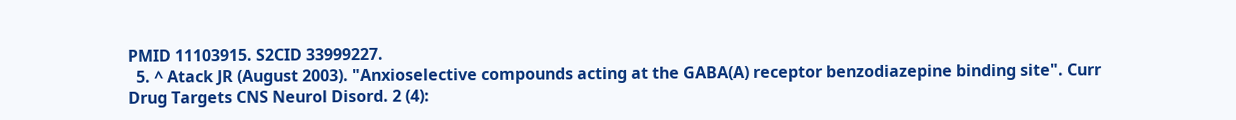PMID 11103915. S2CID 33999227.
  5. ^ Atack JR (August 2003). "Anxioselective compounds acting at the GABA(A) receptor benzodiazepine binding site". Curr Drug Targets CNS Neurol Disord. 2 (4):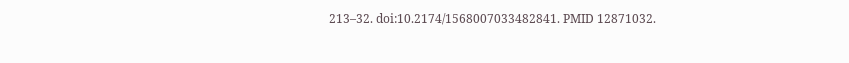213–32. doi:10.2174/1568007033482841. PMID 12871032.